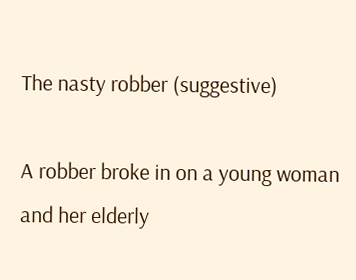The nasty robber (suggestive)

A robber broke in on a young woman and her elderly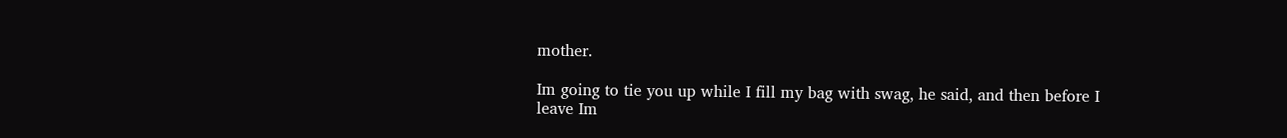mother.

Im going to tie you up while I fill my bag with swag, he said, and then before I leave Im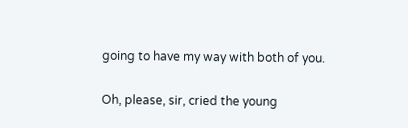going to have my way with both of you.

Oh, please, sir, cried the young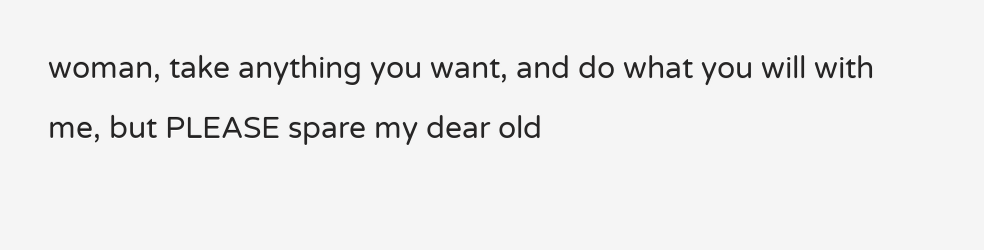woman, take anything you want, and do what you will with me, but PLEASE spare my dear old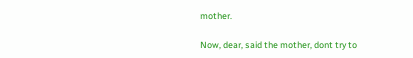mother.

Now, dear, said the mother, dont try to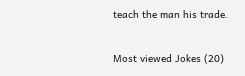teach the man his trade.

Most viewed Jokes (20)